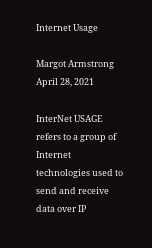Internet Usage

Margot Armstrong April 28, 2021

InterNet USAGE refers to a group of Internet technologies used to send and receive data over IP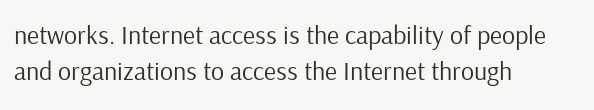networks. Internet access is the capability of people and organizations to access the Internet through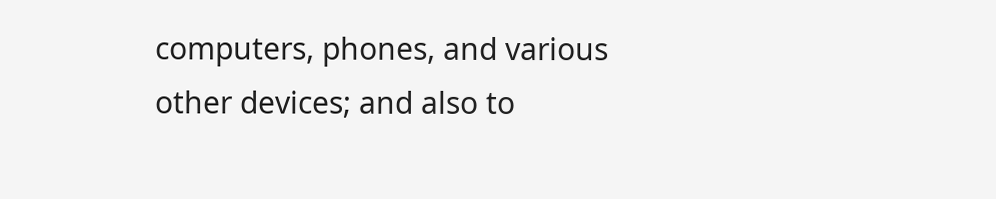computers, phones, and various other devices; and also to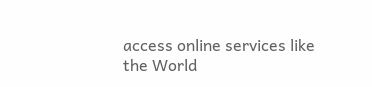access online services like the World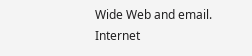Wide Web and email. Internet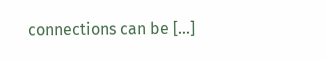connections can be […]